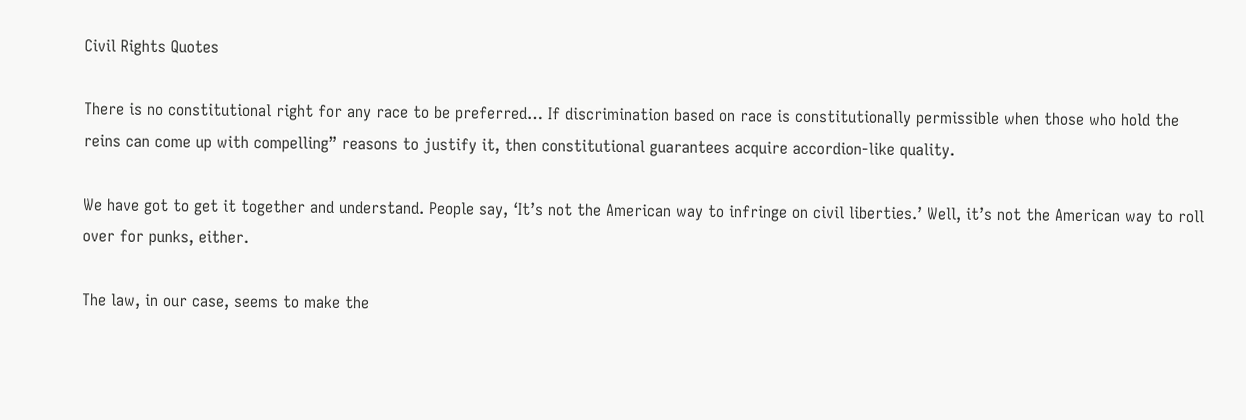Civil Rights Quotes

There is no constitutional right for any race to be preferred… If discrimination based on race is constitutionally permissible when those who hold the reins can come up with compelling” reasons to justify it, then constitutional guarantees acquire accordion-like quality.

We have got to get it together and understand. People say, ‘It’s not the American way to infringe on civil liberties.’ Well, it’s not the American way to roll over for punks, either.

The law, in our case, seems to make the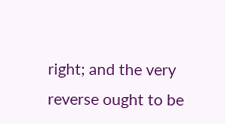right; and the very reverse ought to be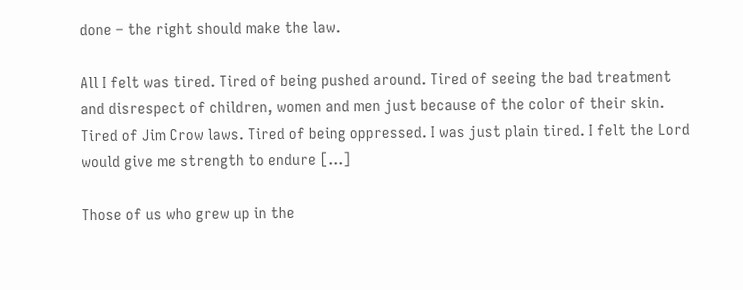done – the right should make the law.

All I felt was tired. Tired of being pushed around. Tired of seeing the bad treatment and disrespect of children, women and men just because of the color of their skin. Tired of Jim Crow laws. Tired of being oppressed. I was just plain tired. I felt the Lord would give me strength to endure […]

Those of us who grew up in the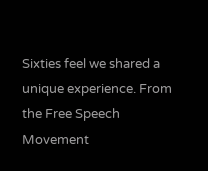Sixties feel we shared a unique experience. From the Free Speech Movement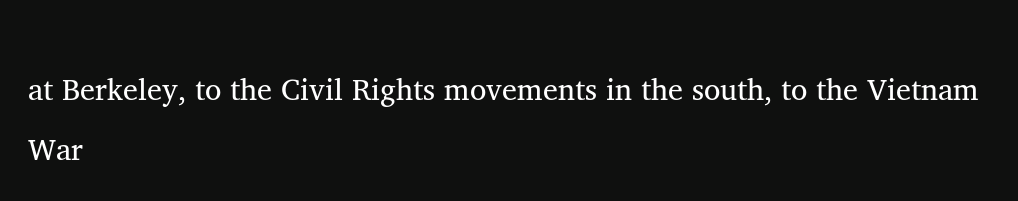at Berkeley, to the Civil Rights movements in the south, to the Vietnam War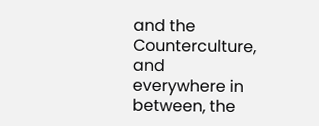and the Counterculture, and everywhere in between, the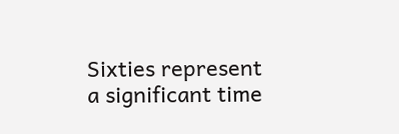Sixties represent a significant time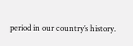period in our country’s history.